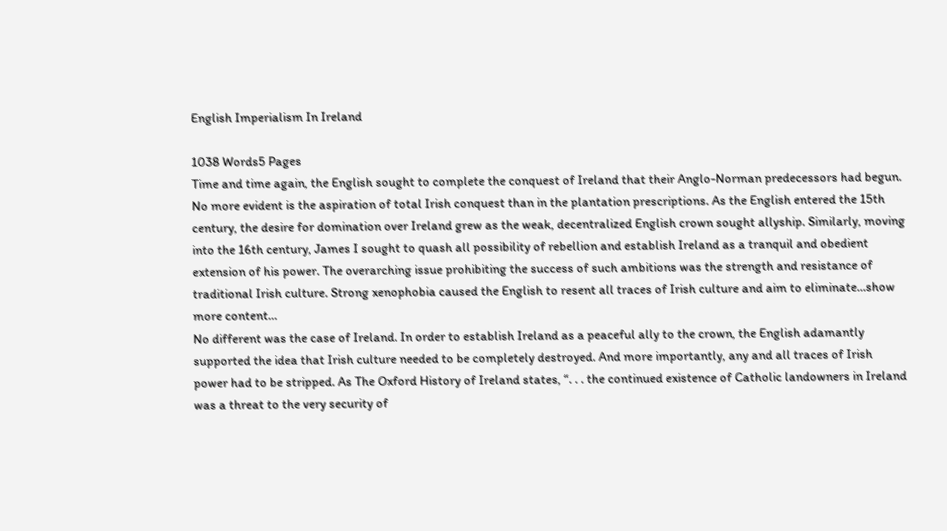English Imperialism In Ireland

1038 Words5 Pages
Time and time again, the English sought to complete the conquest of Ireland that their Anglo-Norman predecessors had begun. No more evident is the aspiration of total Irish conquest than in the plantation prescriptions. As the English entered the 15th century, the desire for domination over Ireland grew as the weak, decentralized English crown sought allyship. Similarly, moving into the 16th century, James I sought to quash all possibility of rebellion and establish Ireland as a tranquil and obedient extension of his power. The overarching issue prohibiting the success of such ambitions was the strength and resistance of traditional Irish culture. Strong xenophobia caused the English to resent all traces of Irish culture and aim to eliminate…show more content…
No different was the case of Ireland. In order to establish Ireland as a peaceful ally to the crown, the English adamantly supported the idea that Irish culture needed to be completely destroyed. And more importantly, any and all traces of Irish power had to be stripped. As The Oxford History of Ireland states, “. . . the continued existence of Catholic landowners in Ireland was a threat to the very security of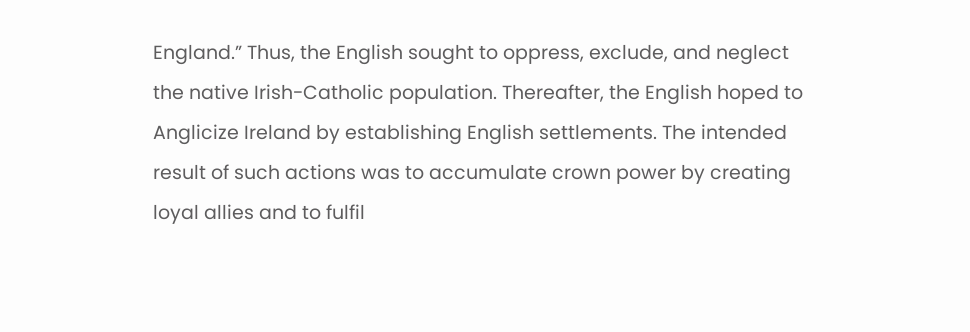England.” Thus, the English sought to oppress, exclude, and neglect the native Irish-Catholic population. Thereafter, the English hoped to Anglicize Ireland by establishing English settlements. The intended result of such actions was to accumulate crown power by creating loyal allies and to fulfil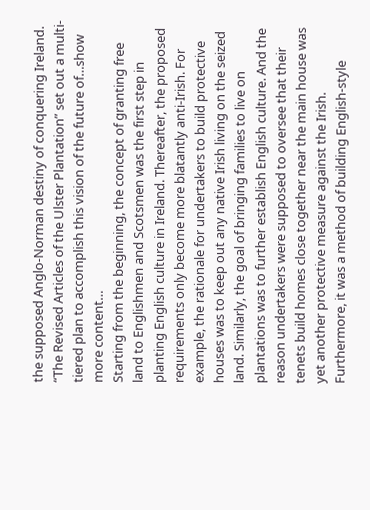the supposed Anglo-Norman destiny of conquering Ireland. “The Revised Articles of the Ulster Plantation” set out a multi-tiered plan to accomplish this vision of the future of…show more content…
Starting from the beginning, the concept of granting free land to Englishmen and Scotsmen was the first step in planting English culture in Ireland. Thereafter, the proposed requirements only become more blatantly anti-Irish. For example, the rationale for undertakers to build protective houses was to keep out any native Irish living on the seized land. Similarly, the goal of bringing families to live on plantations was to further establish English culture. And the reason undertakers were supposed to oversee that their tenets build homes close together near the main house was yet another protective measure against the Irish. Furthermore, it was a method of building English-style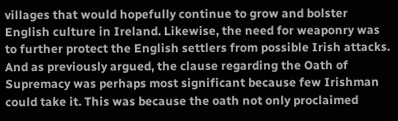villages that would hopefully continue to grow and bolster English culture in Ireland. Likewise, the need for weaponry was to further protect the English settlers from possible Irish attacks. And as previously argued, the clause regarding the Oath of Supremacy was perhaps most significant because few Irishman could take it. This was because the oath not only proclaimed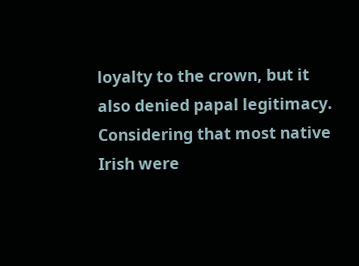loyalty to the crown, but it also denied papal legitimacy. Considering that most native Irish were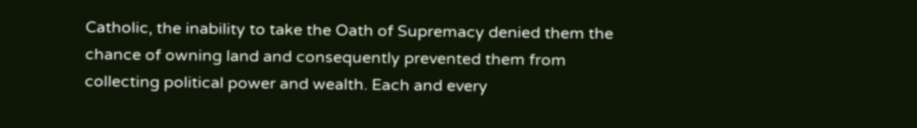Catholic, the inability to take the Oath of Supremacy denied them the chance of owning land and consequently prevented them from collecting political power and wealth. Each and every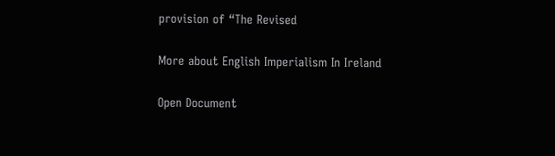provision of “The Revised

More about English Imperialism In Ireland

Open Document